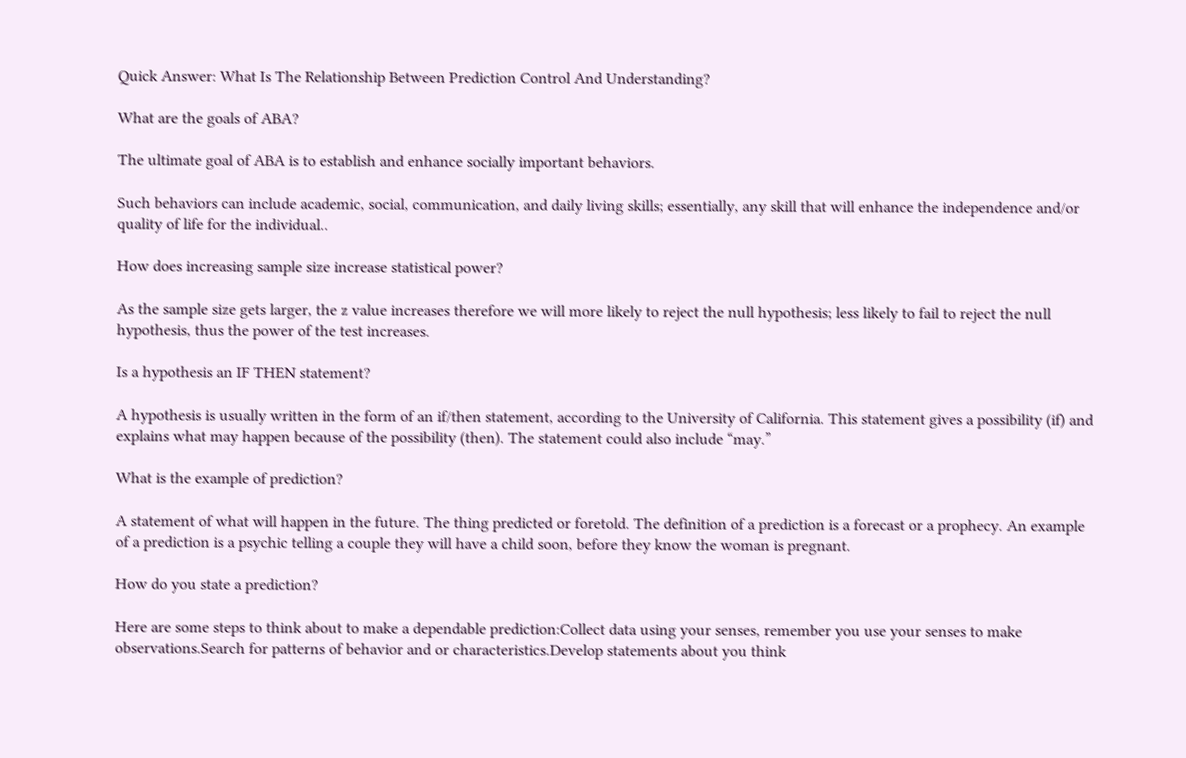Quick Answer: What Is The Relationship Between Prediction Control And Understanding?

What are the goals of ABA?

The ultimate goal of ABA is to establish and enhance socially important behaviors.

Such behaviors can include academic, social, communication, and daily living skills; essentially, any skill that will enhance the independence and/or quality of life for the individual..

How does increasing sample size increase statistical power?

As the sample size gets larger, the z value increases therefore we will more likely to reject the null hypothesis; less likely to fail to reject the null hypothesis, thus the power of the test increases.

Is a hypothesis an IF THEN statement?

A hypothesis is usually written in the form of an if/then statement, according to the University of California. This statement gives a possibility (if) and explains what may happen because of the possibility (then). The statement could also include “may.”

What is the example of prediction?

A statement of what will happen in the future. The thing predicted or foretold. The definition of a prediction is a forecast or a prophecy. An example of a prediction is a psychic telling a couple they will have a child soon, before they know the woman is pregnant.

How do you state a prediction?

Here are some steps to think about to make a dependable prediction:Collect data using your senses, remember you use your senses to make observations.Search for patterns of behavior and or characteristics.Develop statements about you think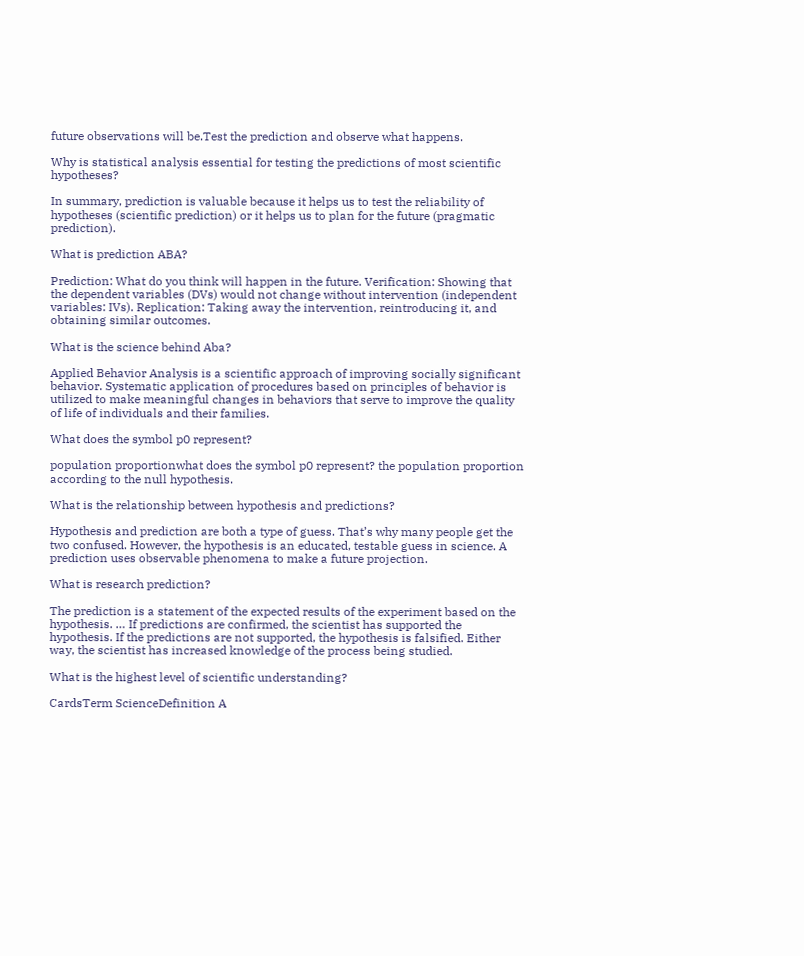future observations will be.Test the prediction and observe what happens.

Why is statistical analysis essential for testing the predictions of most scientific hypotheses?

In summary, prediction is valuable because it helps us to test the reliability of hypotheses (scientific prediction) or it helps us to plan for the future (pragmatic prediction).

What is prediction ABA?

Prediction: What do you think will happen in the future. Verification: Showing that the dependent variables (DVs) would not change without intervention (independent variables: IVs). Replication: Taking away the intervention, reintroducing it, and obtaining similar outcomes.

What is the science behind Aba?

Applied Behavior Analysis is a scientific approach of improving socially significant behavior. Systematic application of procedures based on principles of behavior is utilized to make meaningful changes in behaviors that serve to improve the quality of life of individuals and their families.

What does the symbol p0 represent?

population proportionwhat does the symbol p0 represent? the population proportion according to the null hypothesis.

What is the relationship between hypothesis and predictions?

Hypothesis and prediction are both a type of guess. That’s why many people get the two confused. However, the hypothesis is an educated, testable guess in science. A prediction uses observable phenomena to make a future projection.

What is research prediction?

The prediction is a statement of the expected results of the experiment based on the hypothesis. … If predictions are confirmed, the scientist has supported the hypothesis. If the predictions are not supported, the hypothesis is falsified. Either way, the scientist has increased knowledge of the process being studied.

What is the highest level of scientific understanding?

CardsTerm ScienceDefinition A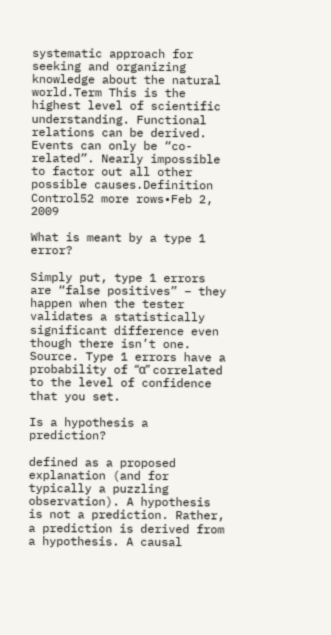systematic approach for seeking and organizing knowledge about the natural world.Term This is the highest level of scientific understanding. Functional relations can be derived. Events can only be “co-related”. Nearly impossible to factor out all other possible causes.Definition Control52 more rows•Feb 2, 2009

What is meant by a type 1 error?

Simply put, type 1 errors are “false positives” – they happen when the tester validates a statistically significant difference even though there isn’t one. Source. Type 1 errors have a probability of “α” correlated to the level of confidence that you set.

Is a hypothesis a prediction?

defined as a proposed explanation (and for typically a puzzling observation). A hypothesis is not a prediction. Rather, a prediction is derived from a hypothesis. A causal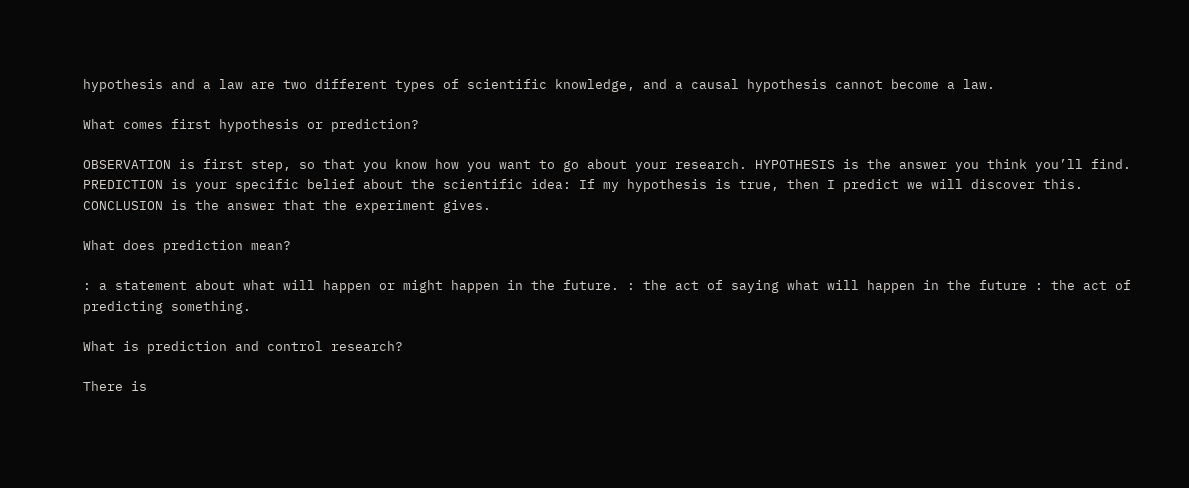hypothesis and a law are two different types of scientific knowledge, and a causal hypothesis cannot become a law.

What comes first hypothesis or prediction?

OBSERVATION is first step, so that you know how you want to go about your research. HYPOTHESIS is the answer you think you’ll find. PREDICTION is your specific belief about the scientific idea: If my hypothesis is true, then I predict we will discover this. CONCLUSION is the answer that the experiment gives.

What does prediction mean?

: a statement about what will happen or might happen in the future. : the act of saying what will happen in the future : the act of predicting something.

What is prediction and control research?

There is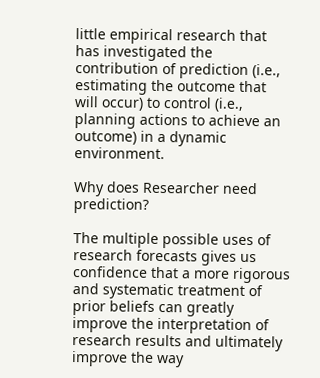little empirical research that has investigated the contribution of prediction (i.e., estimating the outcome that will occur) to control (i.e., planning actions to achieve an outcome) in a dynamic environment.

Why does Researcher need prediction?

The multiple possible uses of research forecasts gives us confidence that a more rigorous and systematic treatment of prior beliefs can greatly improve the interpretation of research results and ultimately improve the way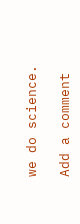we do science.

Add a comment